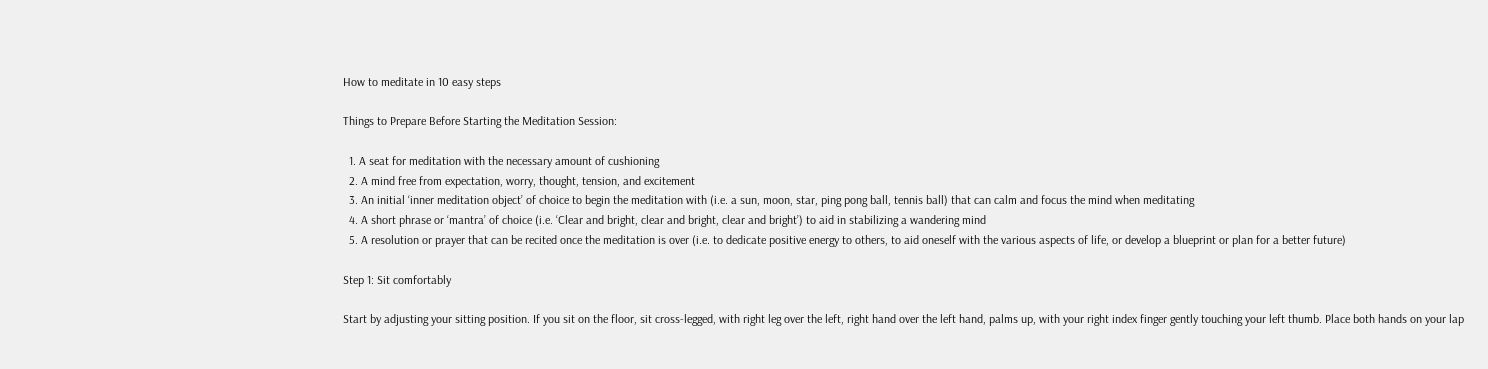How to meditate in 10 easy steps

Things to Prepare Before Starting the Meditation Session:

  1. A seat for meditation with the necessary amount of cushioning
  2. A mind free from expectation, worry, thought, tension, and excitement
  3. An initial ‘inner meditation object’ of choice to begin the meditation with (i.e. a sun, moon, star, ping pong ball, tennis ball) that can calm and focus the mind when meditating
  4. A short phrase or ‘mantra’ of choice (i.e. ‘Clear and bright, clear and bright, clear and bright’) to aid in stabilizing a wandering mind
  5. A resolution or prayer that can be recited once the meditation is over (i.e. to dedicate positive energy to others, to aid oneself with the various aspects of life, or develop a blueprint or plan for a better future)

Step 1: Sit comfortably

Start by adjusting your sitting position. If you sit on the floor, sit cross-legged, with right leg over the left, right hand over the left hand, palms up, with your right index finger gently touching your left thumb. Place both hands on your lap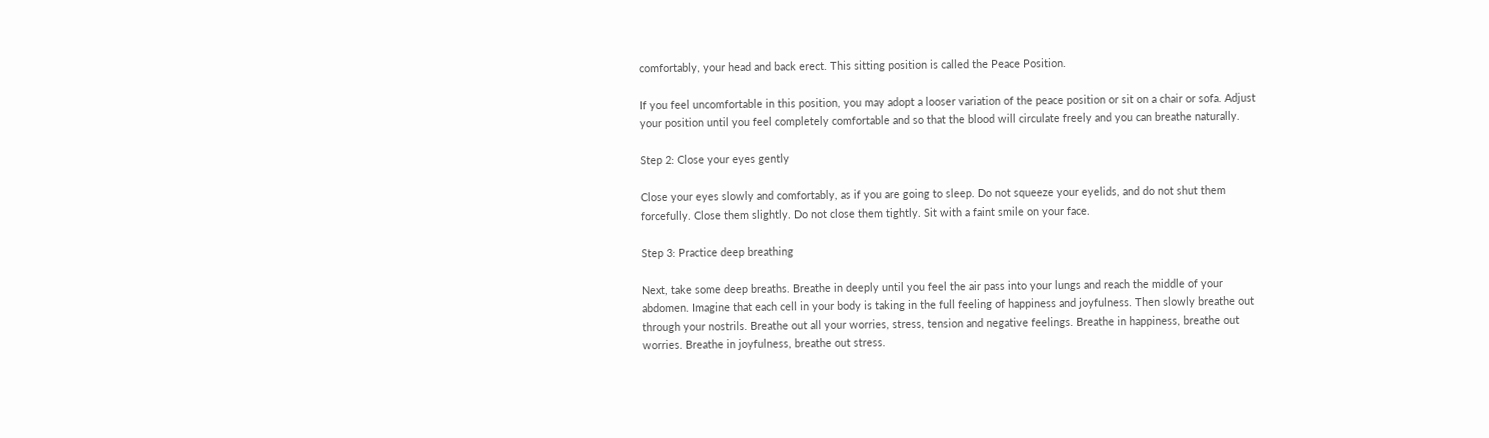comfortably, your head and back erect. This sitting position is called the Peace Position.

If you feel uncomfortable in this position, you may adopt a looser variation of the peace position or sit on a chair or sofa. Adjust your position until you feel completely comfortable and so that the blood will circulate freely and you can breathe naturally.

Step 2: Close your eyes gently

Close your eyes slowly and comfortably, as if you are going to sleep. Do not squeeze your eyelids, and do not shut them forcefully. Close them slightly. Do not close them tightly. Sit with a faint smile on your face.

Step 3: Practice deep breathing

Next, take some deep breaths. Breathe in deeply until you feel the air pass into your lungs and reach the middle of your abdomen. Imagine that each cell in your body is taking in the full feeling of happiness and joyfulness. Then slowly breathe out through your nostrils. Breathe out all your worries, stress, tension and negative feelings. Breathe in happiness, breathe out worries. Breathe in joyfulness, breathe out stress.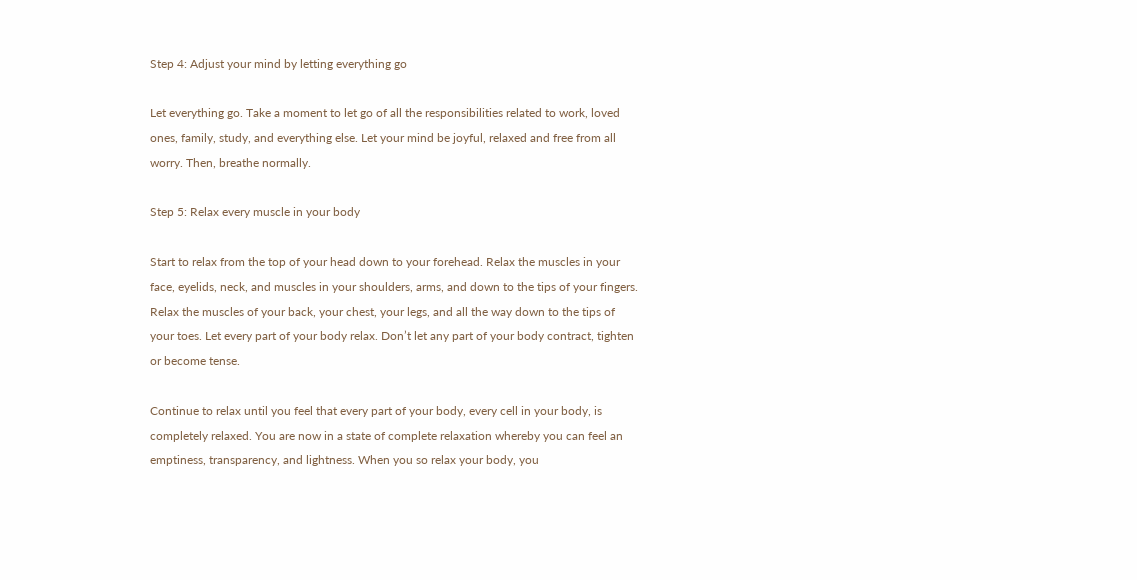Step 4: Adjust your mind by letting everything go

Let everything go. Take a moment to let go of all the responsibilities related to work, loved ones, family, study, and everything else. Let your mind be joyful, relaxed and free from all worry. Then, breathe normally.

Step 5: Relax every muscle in your body

Start to relax from the top of your head down to your forehead. Relax the muscles in your face, eyelids, neck, and muscles in your shoulders, arms, and down to the tips of your fingers. Relax the muscles of your back, your chest, your legs, and all the way down to the tips of your toes. Let every part of your body relax. Don’t let any part of your body contract, tighten or become tense.

Continue to relax until you feel that every part of your body, every cell in your body, is completely relaxed. You are now in a state of complete relaxation whereby you can feel an emptiness, transparency, and lightness. When you so relax your body, you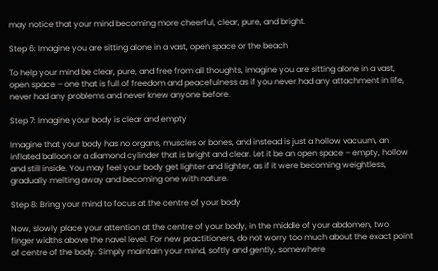may notice that your mind becoming more cheerful, clear, pure, and bright.

Step 6: Imagine you are sitting alone in a vast, open space or the beach

To help your mind be clear, pure, and free from all thoughts, imagine you are sitting alone in a vast, open space – one that is full of freedom and peacefulness as if you never had any attachment in life, never had any problems and never knew anyone before.

Step 7: Imagine your body is clear and empty

Imagine that your body has no organs, muscles or bones, and instead is just a hollow vacuum, an inflated balloon or a diamond cylinder that is bright and clear. Let it be an open space – empty, hollow and still inside. You may feel your body get lighter and lighter, as if it were becoming weightless, gradually melting away and becoming one with nature.

Step 8: Bring your mind to focus at the centre of your body

Now, slowly place your attention at the centre of your body, in the middle of your abdomen, two finger widths above the navel level. For new practitioners, do not worry too much about the exact point of centre of the body. Simply maintain your mind, softly and gently, somewhere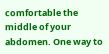comfortable the middle of your abdomen. One way to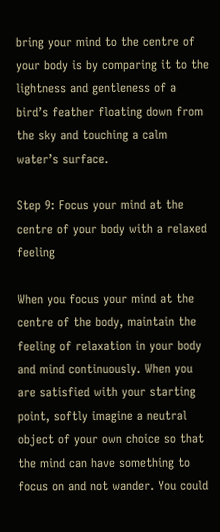bring your mind to the centre of your body is by comparing it to the lightness and gentleness of a bird’s feather floating down from the sky and touching a calm water’s surface.

Step 9: Focus your mind at the centre of your body with a relaxed feeling

When you focus your mind at the centre of the body, maintain the feeling of relaxation in your body and mind continuously. When you are satisfied with your starting point, softly imagine a neutral object of your own choice so that the mind can have something to focus on and not wander. You could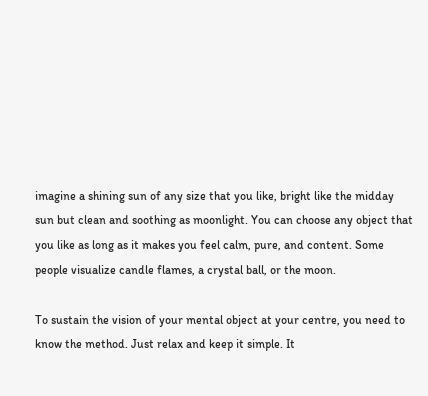imagine a shining sun of any size that you like, bright like the midday sun but clean and soothing as moonlight. You can choose any object that you like as long as it makes you feel calm, pure, and content. Some people visualize candle flames, a crystal ball, or the moon.

To sustain the vision of your mental object at your centre, you need to know the method. Just relax and keep it simple. It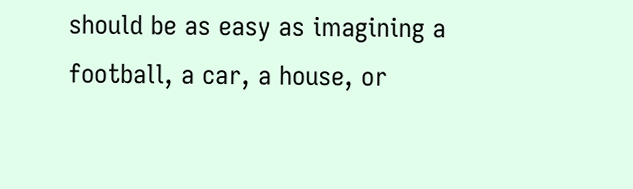should be as easy as imagining a football, a car, a house, or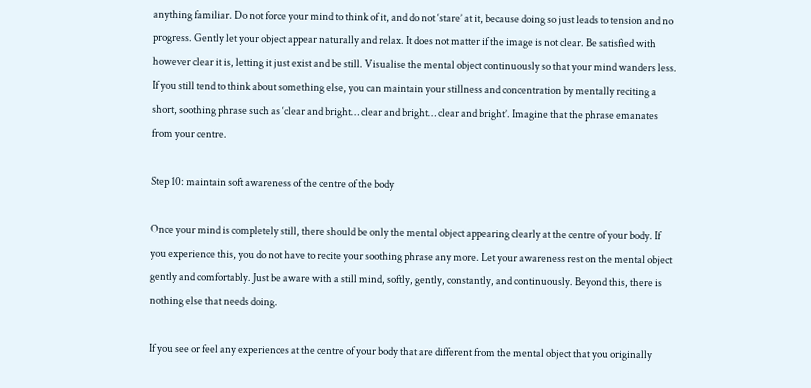anything familiar. Do not force your mind to think of it, and do not ‘stare’ at it, because doing so just leads to tension and no progress. Gently let your object appear naturally and relax. It does not matter if the image is not clear. Be satisfied with however clear it is, letting it just exist and be still. Visualise the mental object continuously so that your mind wanders less. If you still tend to think about something else, you can maintain your stillness and concentration by mentally reciting a short, soothing phrase such as ‘clear and bright… clear and bright… clear and bright’. Imagine that the phrase emanates from your centre.

Step 10: maintain soft awareness of the centre of the body

Once your mind is completely still, there should be only the mental object appearing clearly at the centre of your body. If you experience this, you do not have to recite your soothing phrase any more. Let your awareness rest on the mental object gently and comfortably. Just be aware with a still mind, softly, gently, constantly, and continuously. Beyond this, there is nothing else that needs doing.

If you see or feel any experiences at the centre of your body that are different from the mental object that you originally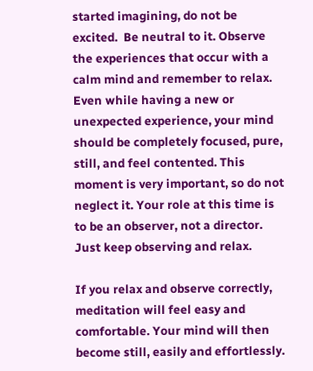started imagining, do not be excited.  Be neutral to it. Observe the experiences that occur with a calm mind and remember to relax. Even while having a new or unexpected experience, your mind should be completely focused, pure, still, and feel contented. This moment is very important, so do not neglect it. Your role at this time is to be an observer, not a director. Just keep observing and relax.

If you relax and observe correctly, meditation will feel easy and comfortable. Your mind will then become still, easily and effortlessly.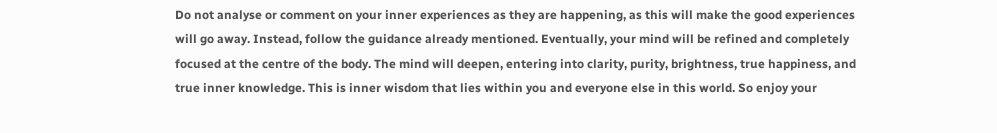Do not analyse or comment on your inner experiences as they are happening, as this will make the good experiences will go away. Instead, follow the guidance already mentioned. Eventually, your mind will be refined and completely focused at the centre of the body. The mind will deepen, entering into clarity, purity, brightness, true happiness, and true inner knowledge. This is inner wisdom that lies within you and everyone else in this world. So enjoy your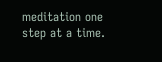meditation one step at a time.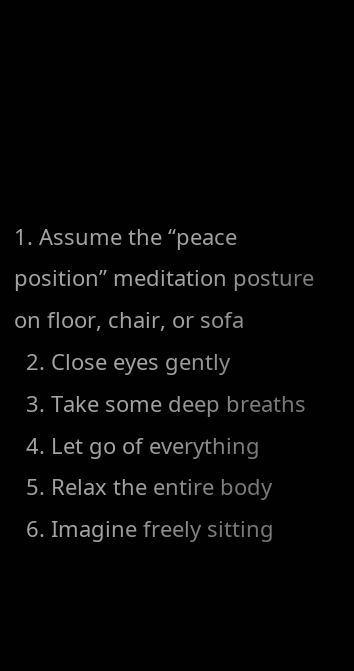1. Assume the “peace position” meditation posture on floor, chair, or sofa
  2. Close eyes gently
  3. Take some deep breaths
  4. Let go of everything
  5. Relax the entire body
  6. Imagine freely sitting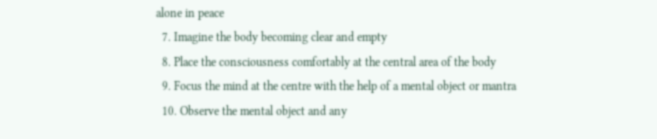alone in peace
  7. Imagine the body becoming clear and empty
  8. Place the consciousness comfortably at the central area of the body
  9. Focus the mind at the centre with the help of a mental object or mantra
  10. Observe the mental object and any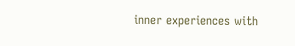inner experiences with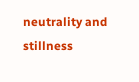neutrality and stillness